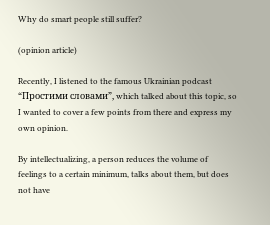Why do smart people still suffer?

(opinion article)

Recently, I listened to the famous Ukrainian podcast “Простими словами”, which talked about this topic, so I wanted to cover a few points from there and express my own opinion.

By intellectualizing, a person reduces the volume of feelings to a certain minimum, talks about them, but does not have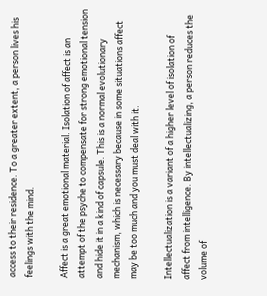access to their residence. To a greater extent, a person lives his feelings with the mind.

Affect is a great emotional material. Isolation of affect is an attempt of the psyche to compensate for strong emotional tension and hide it in a kind of capsule. This is a normal evolutionary mechanism, which is necessary because in some situations affect may be too much and you must deal with it.

Intellectualization is a variant of a higher level of isolation of affect from intelligence. By intellectualizing, a person reduces the volume of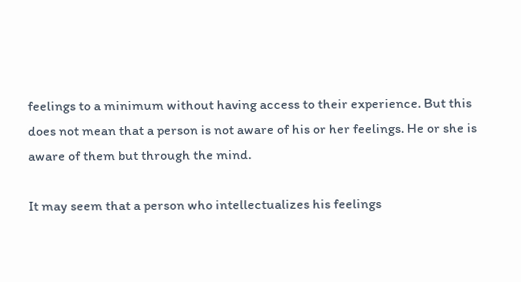feelings to a minimum without having access to their experience. But this does not mean that a person is not aware of his or her feelings. He or she is aware of them but through the mind.

It may seem that a person who intellectualizes his feelings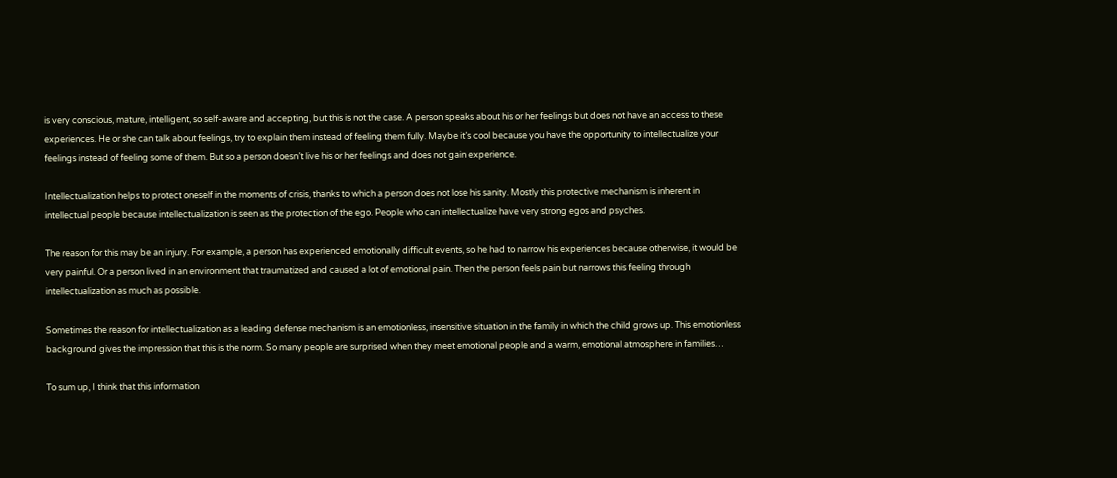is very conscious, mature, intelligent, so self-aware and accepting, but this is not the case. A person speaks about his or her feelings but does not have an access to these experiences. He or she can talk about feelings, try to explain them instead of feeling them fully. Maybe it’s cool because you have the opportunity to intellectualize your feelings instead of feeling some of them. But so a person doesn’t live his or her feelings and does not gain experience.

Intellectualization helps to protect oneself in the moments of crisis, thanks to which a person does not lose his sanity. Mostly this protective mechanism is inherent in intellectual people because intellectualization is seen as the protection of the ego. People who can intellectualize have very strong egos and psyches.

The reason for this may be an injury. For example, a person has experienced emotionally difficult events, so he had to narrow his experiences because otherwise, it would be very painful. Or a person lived in an environment that traumatized and caused a lot of emotional pain. Then the person feels pain but narrows this feeling through intellectualization as much as possible.

Sometimes the reason for intellectualization as a leading defense mechanism is an emotionless, insensitive situation in the family in which the child grows up. This emotionless background gives the impression that this is the norm. So many people are surprised when they meet emotional people and a warm, emotional atmosphere in families…

To sum up, I think that this information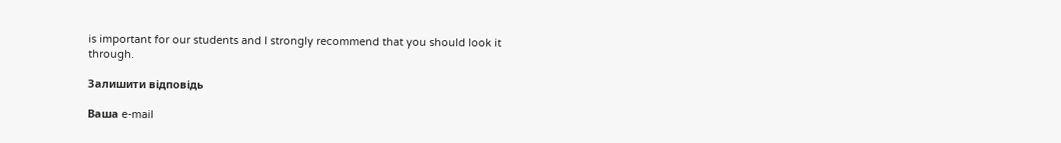is important for our students and I strongly recommend that you should look it through.

Залишити відповідь

Ваша e-mail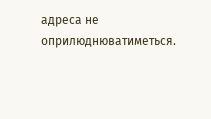адреса не оприлюднюватиметься.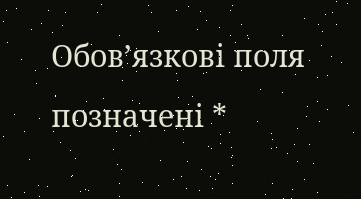Обов’язкові поля позначені *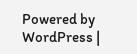Powered by WordPress |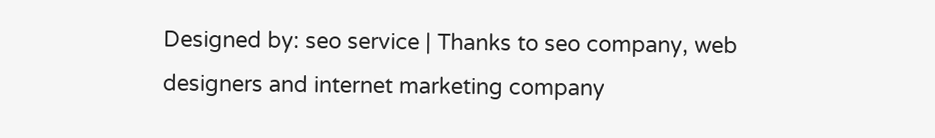Designed by: seo service | Thanks to seo company, web designers and internet marketing company